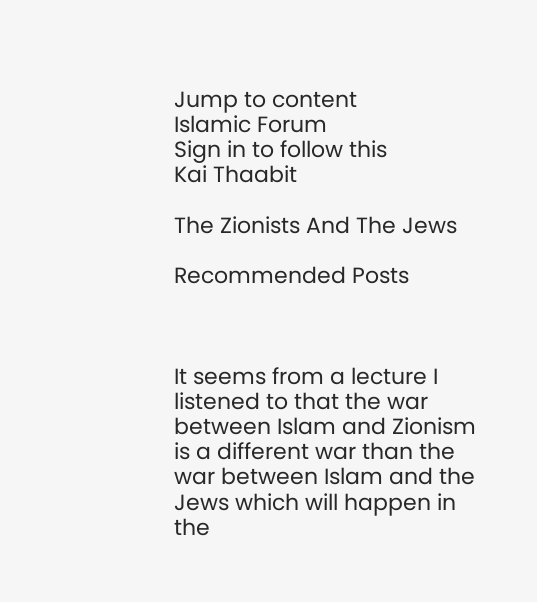Jump to content
Islamic Forum
Sign in to follow this
Kai Thaabit

The Zionists And The Jews

Recommended Posts



It seems from a lecture I listened to that the war between Islam and Zionism is a different war than the war between Islam and the Jews which will happen in the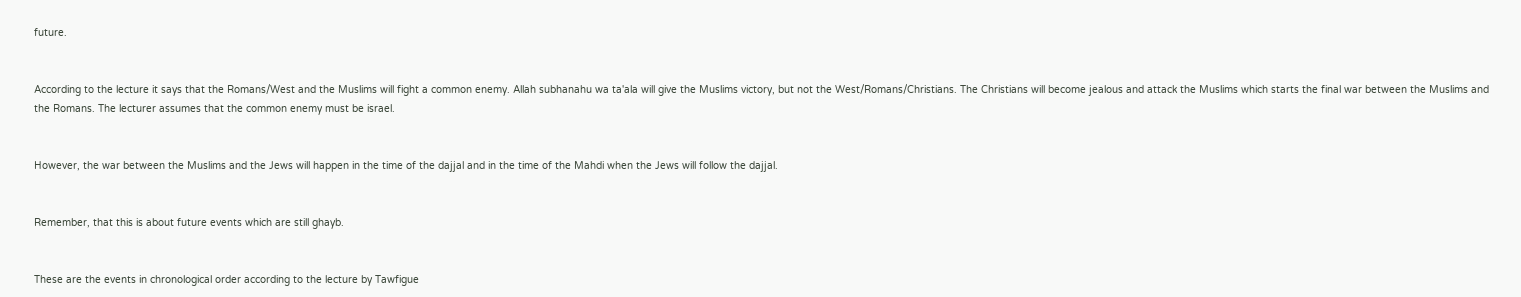future.


According to the lecture it says that the Romans/West and the Muslims will fight a common enemy. Allah subhanahu wa ta'ala will give the Muslims victory, but not the West/Romans/Christians. The Christians will become jealous and attack the Muslims which starts the final war between the Muslims and the Romans. The lecturer assumes that the common enemy must be israel.


However, the war between the Muslims and the Jews will happen in the time of the dajjal and in the time of the Mahdi when the Jews will follow the dajjal.


Remember, that this is about future events which are still ghayb.


These are the events in chronological order according to the lecture by Tawfigue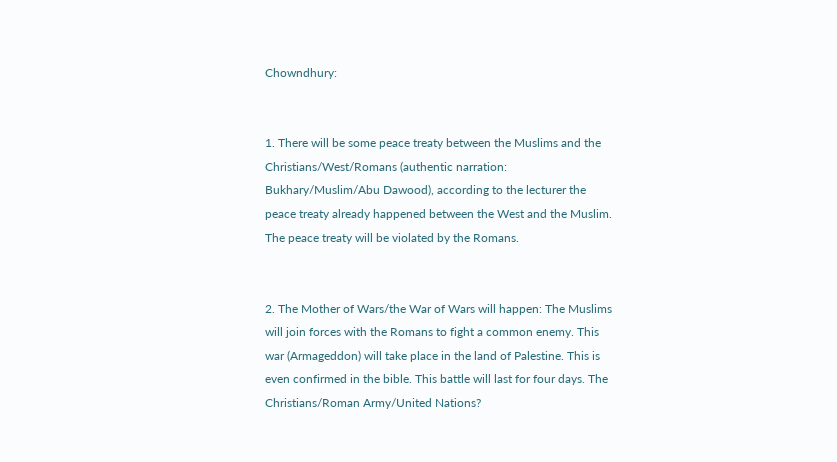Chowndhury:


1. There will be some peace treaty between the Muslims and the Christians/West/Romans (authentic narration: Bukhary/Muslim/Abu Dawood), according to the lecturer the peace treaty already happened between the West and the Muslim. The peace treaty will be violated by the Romans.


2. The Mother of Wars/the War of Wars will happen: The Muslims will join forces with the Romans to fight a common enemy. This war (Armageddon) will take place in the land of Palestine. This is even confirmed in the bible. This battle will last for four days. The Christians/Roman Army/United Nations?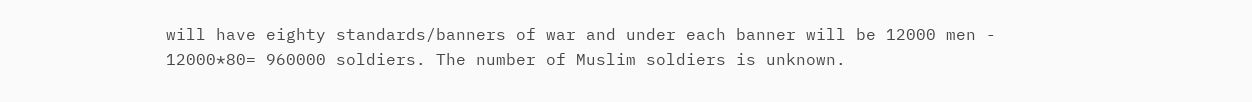will have eighty standards/banners of war and under each banner will be 12000 men - 12000*80= 960000 soldiers. The number of Muslim soldiers is unknown.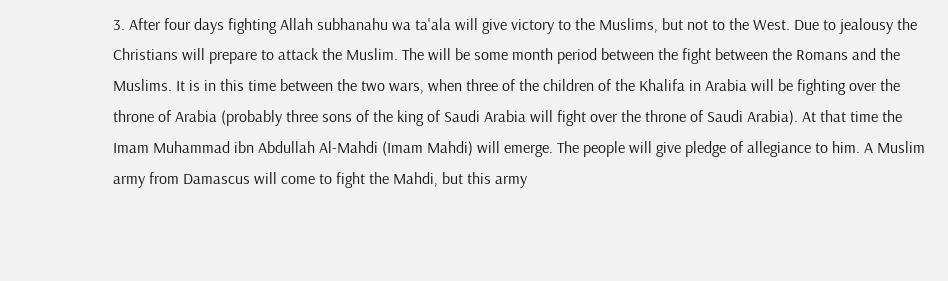3. After four days fighting Allah subhanahu wa ta'ala will give victory to the Muslims, but not to the West. Due to jealousy the Christians will prepare to attack the Muslim. The will be some month period between the fight between the Romans and the Muslims. It is in this time between the two wars, when three of the children of the Khalifa in Arabia will be fighting over the throne of Arabia (probably three sons of the king of Saudi Arabia will fight over the throne of Saudi Arabia). At that time the Imam Muhammad ibn Abdullah Al-Mahdi (Imam Mahdi) will emerge. The people will give pledge of allegiance to him. A Muslim army from Damascus will come to fight the Mahdi, but this army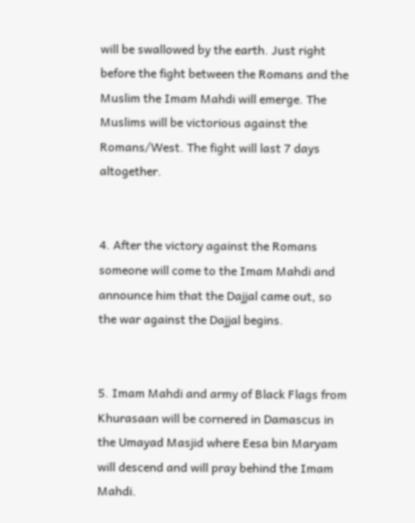will be swallowed by the earth. Just right before the fight between the Romans and the Muslim the Imam Mahdi will emerge. The Muslims will be victorious against the Romans/West. The fight will last 7 days altogether.


4. After the victory against the Romans someone will come to the Imam Mahdi and announce him that the Dajjal came out, so the war against the Dajjal begins.


5. Imam Mahdi and army of Black Flags from Khurasaan will be cornered in Damascus in the Umayad Masjid where Eesa bin Maryam will descend and will pray behind the Imam Mahdi.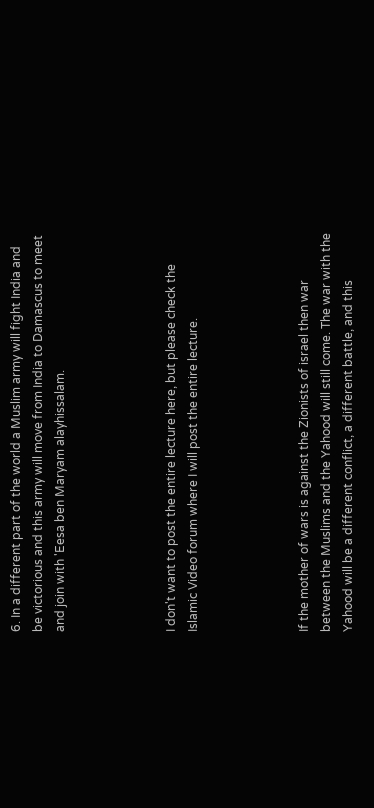6. In a different part of the world a Muslim army will fight India and be victorious and this army will move from India to Damascus to meet and join with 'Eesa ben Maryam alayhissalam.




I don't want to post the entire lecture here, but please check the Islamic Video forum where I will post the entire lecture.




If the mother of wars is against the Zionists of israel then war between the Muslims and the Yahood will still come. The war with the Yahood will be a different conflict, a different battle, and this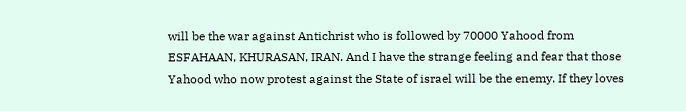will be the war against Antichrist who is followed by 70000 Yahood from ESFAHAAN, KHURASAN, IRAN. And I have the strange feeling and fear that those Yahood who now protest against the State of israel will be the enemy. If they loves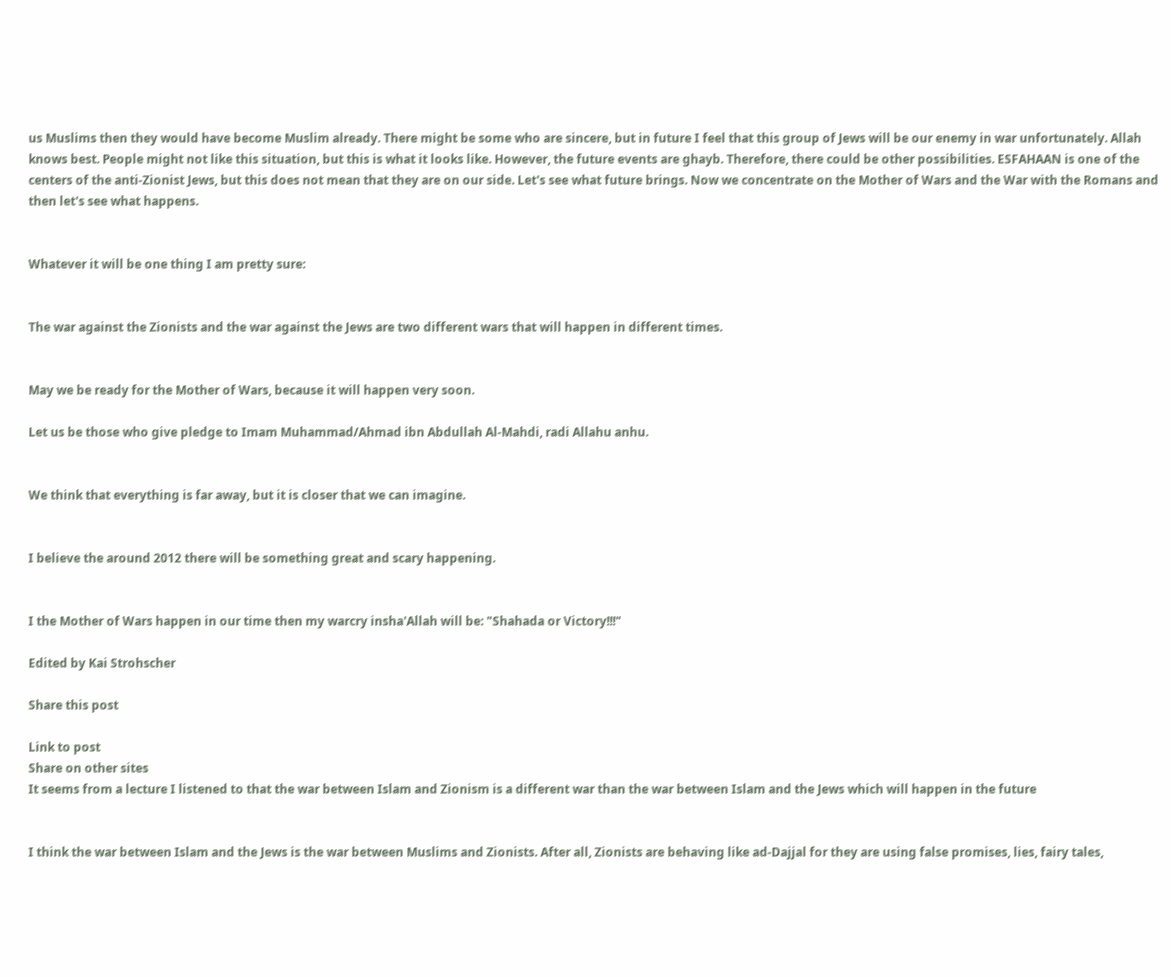us Muslims then they would have become Muslim already. There might be some who are sincere, but in future I feel that this group of Jews will be our enemy in war unfortunately. Allah knows best. People might not like this situation, but this is what it looks like. However, the future events are ghayb. Therefore, there could be other possibilities. ESFAHAAN is one of the centers of the anti-Zionist Jews, but this does not mean that they are on our side. Let's see what future brings. Now we concentrate on the Mother of Wars and the War with the Romans and then let's see what happens.


Whatever it will be one thing I am pretty sure:


The war against the Zionists and the war against the Jews are two different wars that will happen in different times.


May we be ready for the Mother of Wars, because it will happen very soon.

Let us be those who give pledge to Imam Muhammad/Ahmad ibn Abdullah Al-Mahdi, radi Allahu anhu.


We think that everything is far away, but it is closer that we can imagine.


I believe the around 2012 there will be something great and scary happening.


I the Mother of Wars happen in our time then my warcry insha'Allah will be: "Shahada or Victory!!!"

Edited by Kai Strohscher

Share this post

Link to post
Share on other sites
It seems from a lecture I listened to that the war between Islam and Zionism is a different war than the war between Islam and the Jews which will happen in the future


I think the war between Islam and the Jews is the war between Muslims and Zionists. After all, Zionists are behaving like ad-Dajjal for they are using false promises, lies, fairy tales,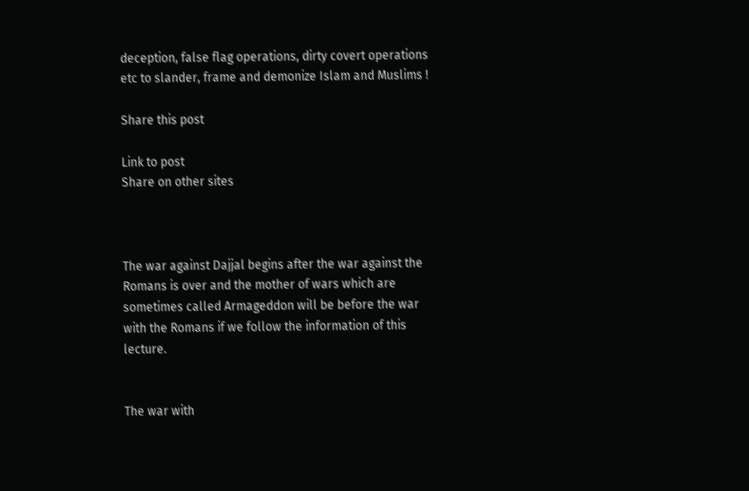deception, false flag operations, dirty covert operations etc to slander, frame and demonize Islam and Muslims !

Share this post

Link to post
Share on other sites



The war against Dajjal begins after the war against the Romans is over and the mother of wars which are sometimes called Armageddon will be before the war with the Romans if we follow the information of this lecture.


The war with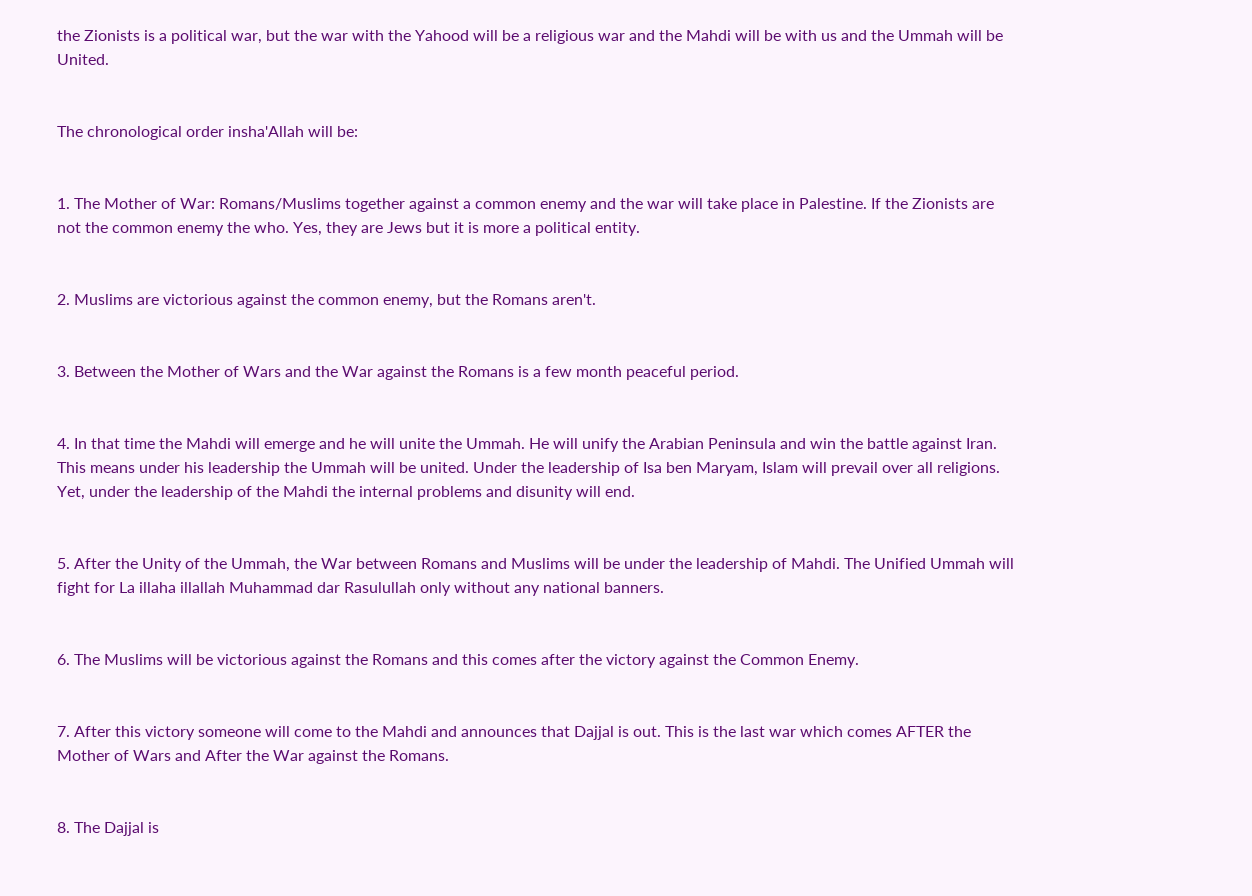the Zionists is a political war, but the war with the Yahood will be a religious war and the Mahdi will be with us and the Ummah will be United.


The chronological order insha'Allah will be:


1. The Mother of War: Romans/Muslims together against a common enemy and the war will take place in Palestine. If the Zionists are not the common enemy the who. Yes, they are Jews but it is more a political entity.


2. Muslims are victorious against the common enemy, but the Romans aren't.


3. Between the Mother of Wars and the War against the Romans is a few month peaceful period.


4. In that time the Mahdi will emerge and he will unite the Ummah. He will unify the Arabian Peninsula and win the battle against Iran. This means under his leadership the Ummah will be united. Under the leadership of Isa ben Maryam, Islam will prevail over all religions. Yet, under the leadership of the Mahdi the internal problems and disunity will end.


5. After the Unity of the Ummah, the War between Romans and Muslims will be under the leadership of Mahdi. The Unified Ummah will fight for La illaha illallah Muhammad dar Rasulullah only without any national banners.


6. The Muslims will be victorious against the Romans and this comes after the victory against the Common Enemy.


7. After this victory someone will come to the Mahdi and announces that Dajjal is out. This is the last war which comes AFTER the Mother of Wars and After the War against the Romans.


8. The Dajjal is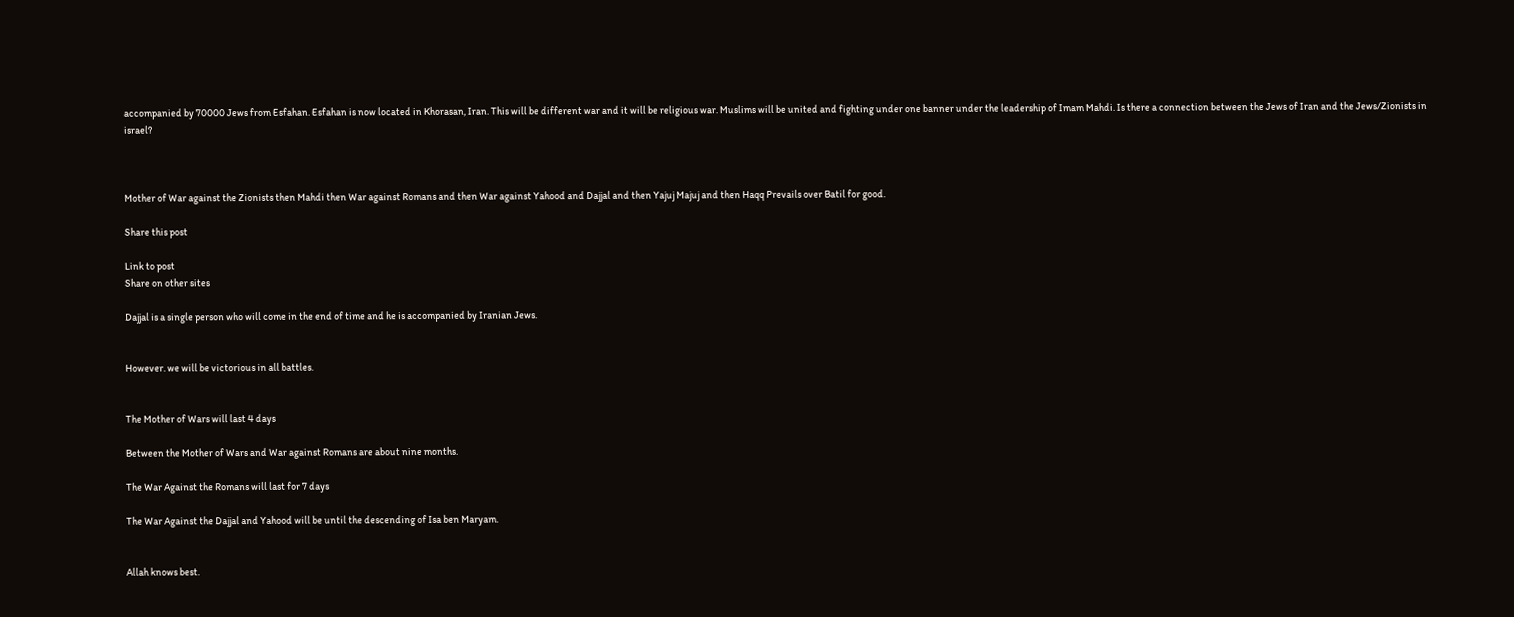accompanied by 70000 Jews from Esfahan. Esfahan is now located in Khorasan, Iran. This will be different war and it will be religious war. Muslims will be united and fighting under one banner under the leadership of Imam Mahdi. Is there a connection between the Jews of Iran and the Jews/Zionists in israel?



Mother of War against the Zionists then Mahdi then War against Romans and then War against Yahood and Dajjal and then Yajuj Majuj and then Haqq Prevails over Batil for good.

Share this post

Link to post
Share on other sites

Dajjal is a single person who will come in the end of time and he is accompanied by Iranian Jews.


However. we will be victorious in all battles.


The Mother of Wars will last 4 days

Between the Mother of Wars and War against Romans are about nine months.

The War Against the Romans will last for 7 days

The War Against the Dajjal and Yahood will be until the descending of Isa ben Maryam.


Allah knows best.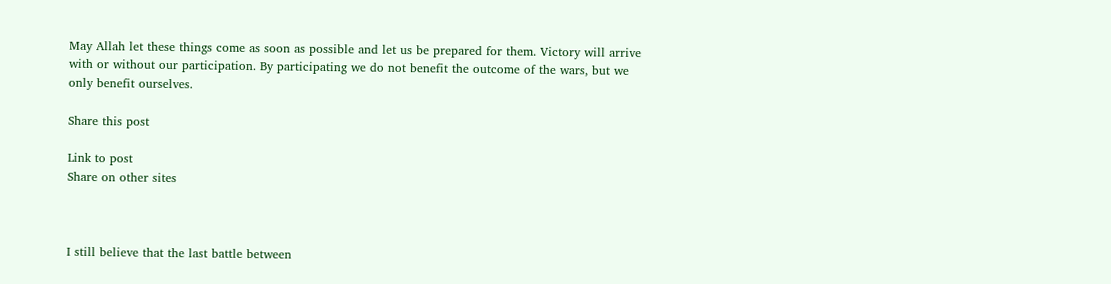May Allah let these things come as soon as possible and let us be prepared for them. Victory will arrive with or without our participation. By participating we do not benefit the outcome of the wars, but we only benefit ourselves.

Share this post

Link to post
Share on other sites



I still believe that the last battle between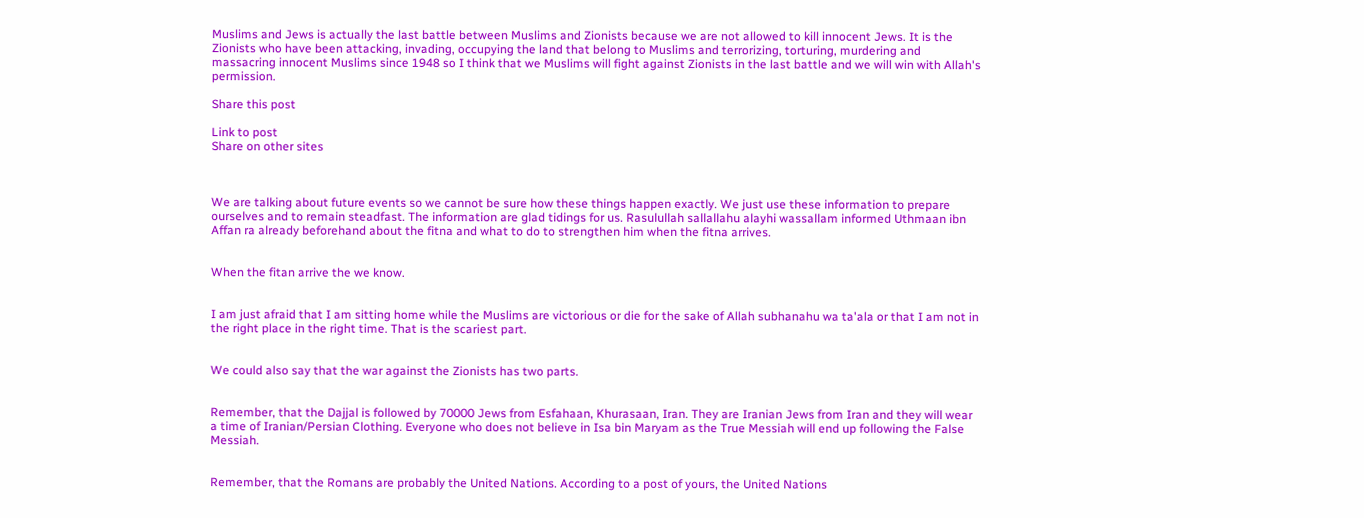Muslims and Jews is actually the last battle between Muslims and Zionists because we are not allowed to kill innocent Jews. It is the Zionists who have been attacking, invading, occupying the land that belong to Muslims and terrorizing, torturing, murdering and massacring innocent Muslims since 1948 so I think that we Muslims will fight against Zionists in the last battle and we will win with Allah's permission.

Share this post

Link to post
Share on other sites



We are talking about future events so we cannot be sure how these things happen exactly. We just use these information to prepare ourselves and to remain steadfast. The information are glad tidings for us. Rasulullah sallallahu alayhi wassallam informed Uthmaan ibn Affan ra already beforehand about the fitna and what to do to strengthen him when the fitna arrives.


When the fitan arrive the we know.


I am just afraid that I am sitting home while the Muslims are victorious or die for the sake of Allah subhanahu wa ta'ala or that I am not in the right place in the right time. That is the scariest part.


We could also say that the war against the Zionists has two parts.


Remember, that the Dajjal is followed by 70000 Jews from Esfahaan, Khurasaan, Iran. They are Iranian Jews from Iran and they will wear a time of Iranian/Persian Clothing. Everyone who does not believe in Isa bin Maryam as the True Messiah will end up following the False Messiah.


Remember, that the Romans are probably the United Nations. According to a post of yours, the United Nations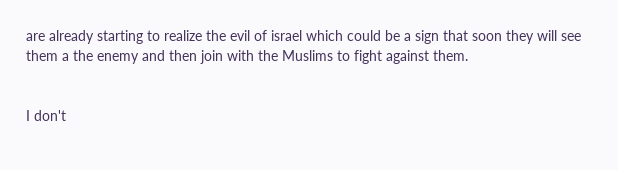are already starting to realize the evil of israel which could be a sign that soon they will see them a the enemy and then join with the Muslims to fight against them.


I don't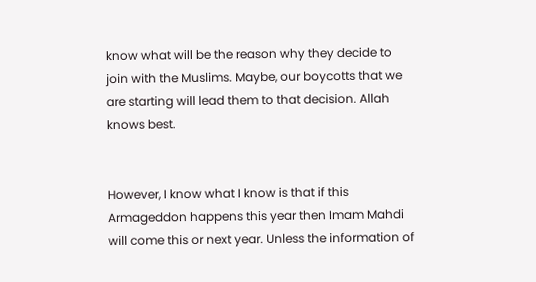know what will be the reason why they decide to join with the Muslims. Maybe, our boycotts that we are starting will lead them to that decision. Allah knows best.


However, I know what I know is that if this Armageddon happens this year then Imam Mahdi will come this or next year. Unless the information of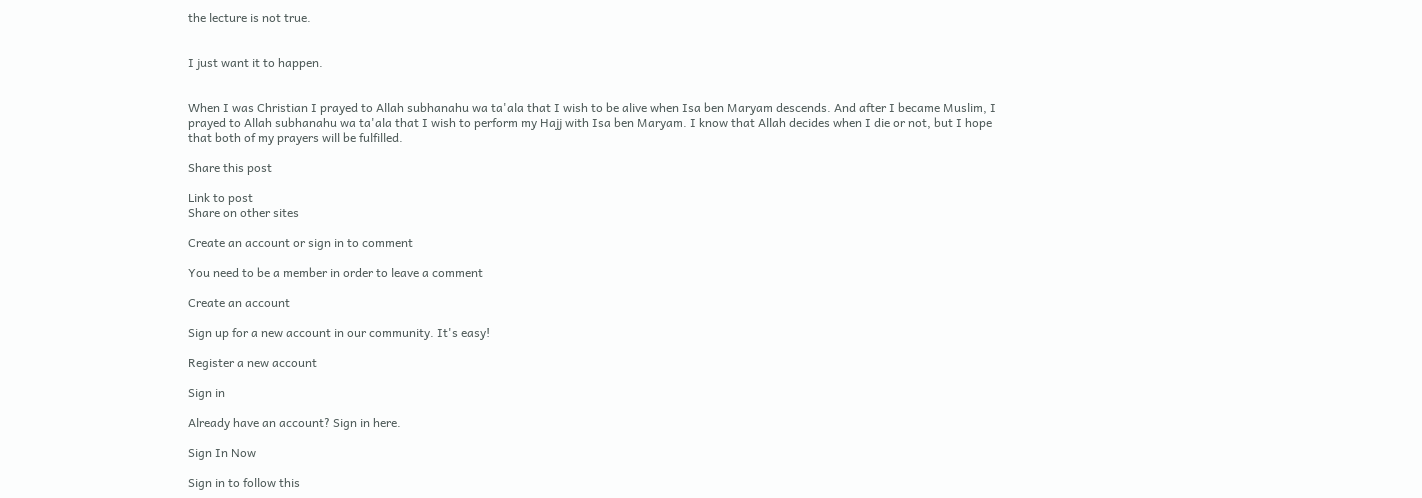the lecture is not true.


I just want it to happen.


When I was Christian I prayed to Allah subhanahu wa ta'ala that I wish to be alive when Isa ben Maryam descends. And after I became Muslim, I prayed to Allah subhanahu wa ta'ala that I wish to perform my Hajj with Isa ben Maryam. I know that Allah decides when I die or not, but I hope that both of my prayers will be fulfilled.

Share this post

Link to post
Share on other sites

Create an account or sign in to comment

You need to be a member in order to leave a comment

Create an account

Sign up for a new account in our community. It's easy!

Register a new account

Sign in

Already have an account? Sign in here.

Sign In Now

Sign in to follow this